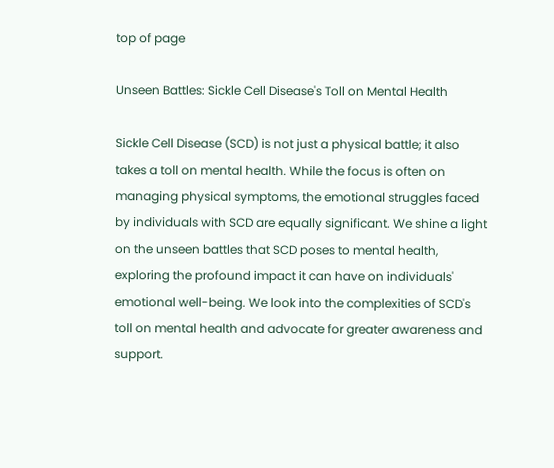top of page

Unseen Battles: Sickle Cell Disease's Toll on Mental Health

Sickle Cell Disease (SCD) is not just a physical battle; it also takes a toll on mental health. While the focus is often on managing physical symptoms, the emotional struggles faced by individuals with SCD are equally significant. We shine a light on the unseen battles that SCD poses to mental health, exploring the profound impact it can have on individuals' emotional well-being. We look into the complexities of SCD's toll on mental health and advocate for greater awareness and support.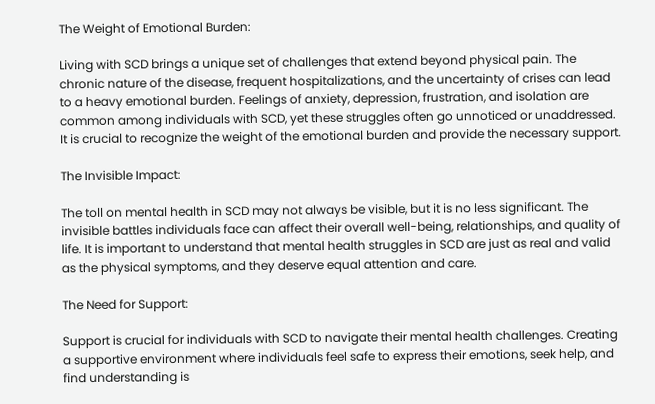The Weight of Emotional Burden:

Living with SCD brings a unique set of challenges that extend beyond physical pain. The chronic nature of the disease, frequent hospitalizations, and the uncertainty of crises can lead to a heavy emotional burden. Feelings of anxiety, depression, frustration, and isolation are common among individuals with SCD, yet these struggles often go unnoticed or unaddressed. It is crucial to recognize the weight of the emotional burden and provide the necessary support.

The Invisible Impact:

The toll on mental health in SCD may not always be visible, but it is no less significant. The invisible battles individuals face can affect their overall well-being, relationships, and quality of life. It is important to understand that mental health struggles in SCD are just as real and valid as the physical symptoms, and they deserve equal attention and care.

The Need for Support:

Support is crucial for individuals with SCD to navigate their mental health challenges. Creating a supportive environment where individuals feel safe to express their emotions, seek help, and find understanding is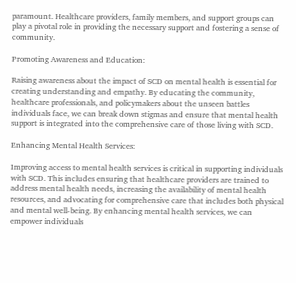paramount. Healthcare providers, family members, and support groups can play a pivotal role in providing the necessary support and fostering a sense of community.

Promoting Awareness and Education:

Raising awareness about the impact of SCD on mental health is essential for creating understanding and empathy. By educating the community, healthcare professionals, and policymakers about the unseen battles individuals face, we can break down stigmas and ensure that mental health support is integrated into the comprehensive care of those living with SCD.

Enhancing Mental Health Services:

Improving access to mental health services is critical in supporting individuals with SCD. This includes ensuring that healthcare providers are trained to address mental health needs, increasing the availability of mental health resources, and advocating for comprehensive care that includes both physical and mental well-being. By enhancing mental health services, we can empower individuals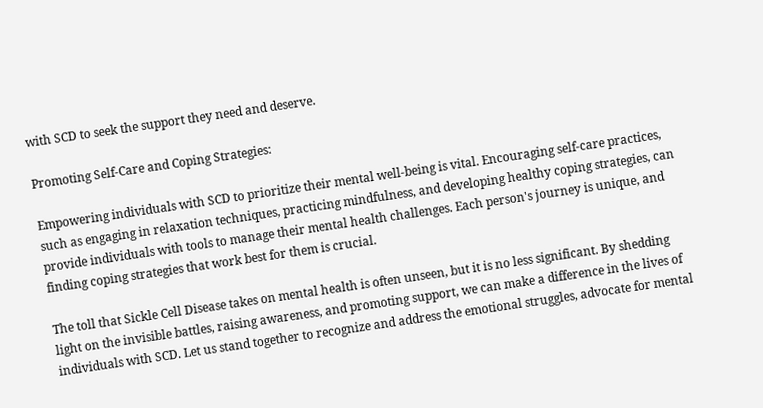with SCD to seek the support they need and deserve.

Promoting Self-Care and Coping Strategies:

Empowering individuals with SCD to prioritize their mental well-being is vital. Encouraging self-care practices, such as engaging in relaxation techniques, practicing mindfulness, and developing healthy coping strategies, can provide individuals with tools to manage their mental health challenges. Each person's journey is unique, and finding coping strategies that work best for them is crucial.

The toll that Sickle Cell Disease takes on mental health is often unseen, but it is no less significant. By shedding light on the invisible battles, raising awareness, and promoting support, we can make a difference in the lives of individuals with SCD. Let us stand together to recognize and address the emotional struggles, advocate for mental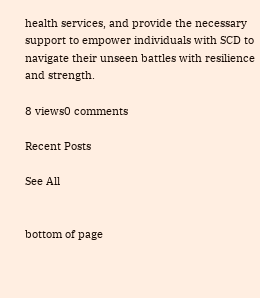health services, and provide the necessary support to empower individuals with SCD to navigate their unseen battles with resilience and strength.

8 views0 comments

Recent Posts

See All


bottom of page